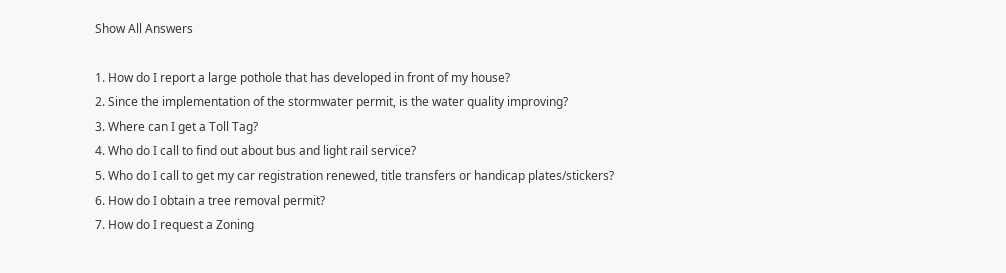Show All Answers

1. How do I report a large pothole that has developed in front of my house?
2. Since the implementation of the stormwater permit, is the water quality improving?
3. Where can I get a Toll Tag?
4. Who do I call to find out about bus and light rail service?
5. Who do I call to get my car registration renewed, title transfers or handicap plates/stickers?
6. How do I obtain a tree removal permit?
7. How do I request a Zoning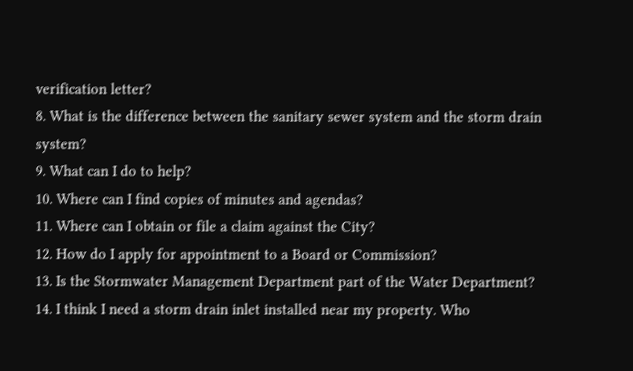verification letter?
8. What is the difference between the sanitary sewer system and the storm drain system?
9. What can I do to help?
10. Where can I find copies of minutes and agendas?
11. Where can I obtain or file a claim against the City?
12. How do I apply for appointment to a Board or Commission?
13. Is the Stormwater Management Department part of the Water Department?
14. I think I need a storm drain inlet installed near my property. Who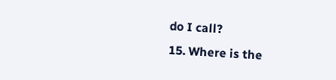do I call?
15. Where is the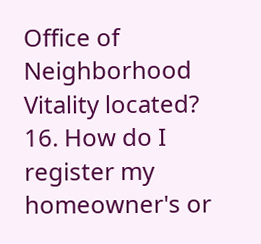Office of Neighborhood Vitality located?
16. How do I register my homeowner's or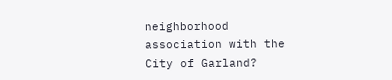neighborhood association with the City of Garland?